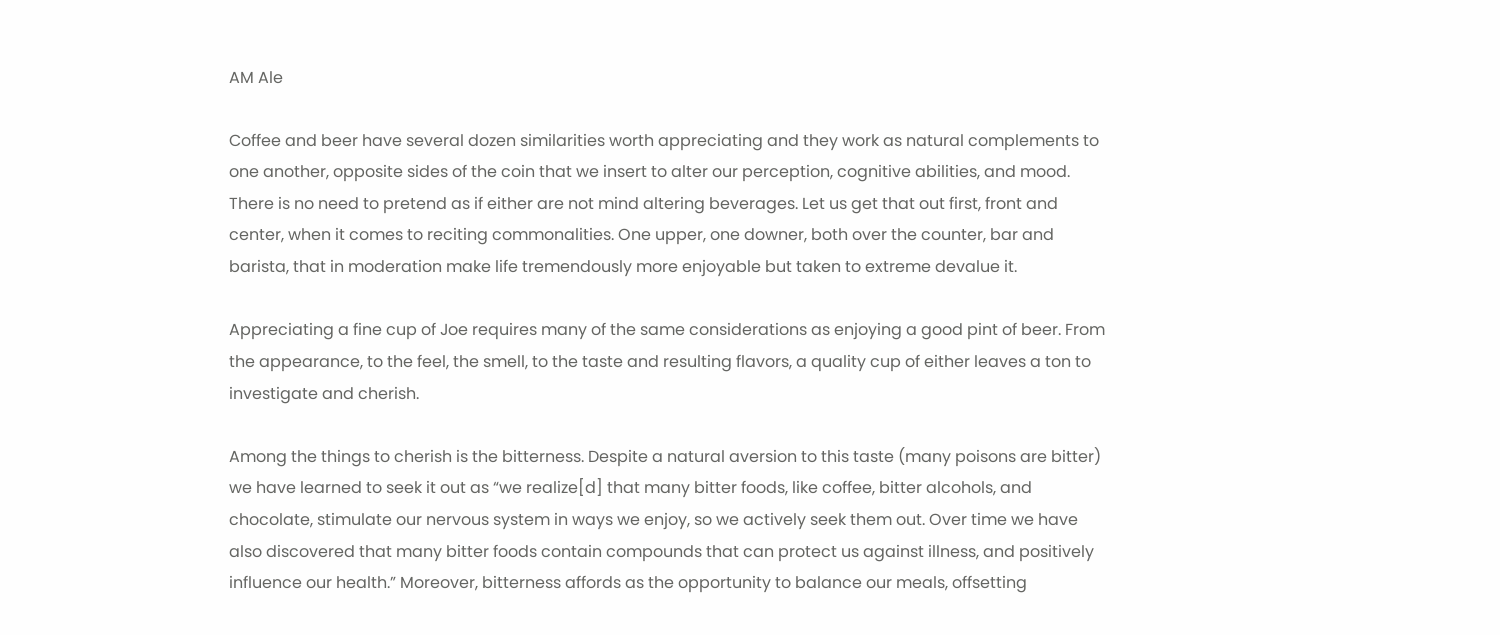AM Ale

Coffee and beer have several dozen similarities worth appreciating and they work as natural complements to one another, opposite sides of the coin that we insert to alter our perception, cognitive abilities, and mood. There is no need to pretend as if either are not mind altering beverages. Let us get that out first, front and center, when it comes to reciting commonalities. One upper, one downer, both over the counter, bar and barista, that in moderation make life tremendously more enjoyable but taken to extreme devalue it.

Appreciating a fine cup of Joe requires many of the same considerations as enjoying a good pint of beer. From the appearance, to the feel, the smell, to the taste and resulting flavors, a quality cup of either leaves a ton to investigate and cherish.

Among the things to cherish is the bitterness. Despite a natural aversion to this taste (many poisons are bitter) we have learned to seek it out as “we realize[d] that many bitter foods, like coffee, bitter alcohols, and chocolate, stimulate our nervous system in ways we enjoy, so we actively seek them out. Over time we have also discovered that many bitter foods contain compounds that can protect us against illness, and positively influence our health.” Moreover, bitterness affords as the opportunity to balance our meals, offsetting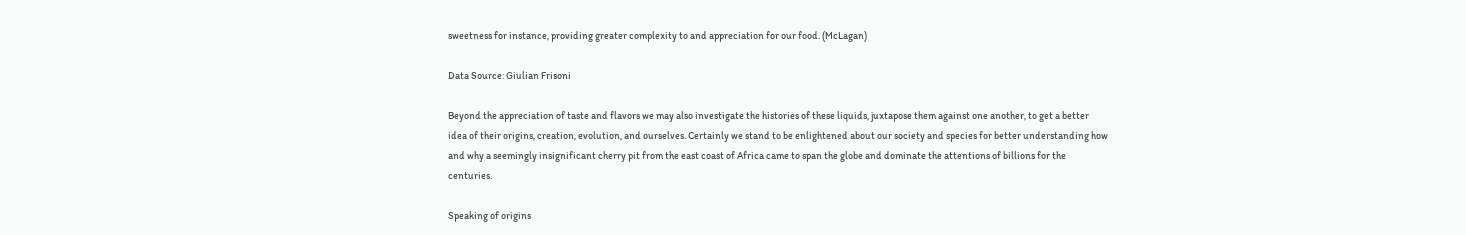sweetness for instance, providing greater complexity to and appreciation for our food. (McLagan)

Data Source: Giulian Frisoni

Beyond the appreciation of taste and flavors we may also investigate the histories of these liquids, juxtapose them against one another, to get a better idea of their origins, creation, evolution, and ourselves. Certainly we stand to be enlightened about our society and species for better understanding how and why a seemingly insignificant cherry pit from the east coast of Africa came to span the globe and dominate the attentions of billions for the centuries.

Speaking of origins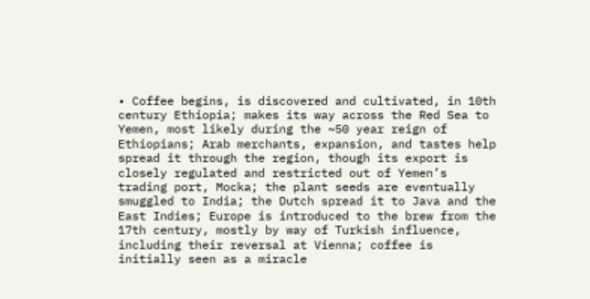• Coffee begins, is discovered and cultivated, in 10th century Ethiopia; makes its way across the Red Sea to Yemen, most likely during the ~50 year reign of Ethiopians; Arab merchants, expansion, and tastes help spread it through the region, though its export is closely regulated and restricted out of Yemen’s trading port, Mocka; the plant seeds are eventually smuggled to India; the Dutch spread it to Java and the East Indies; Europe is introduced to the brew from the 17th century, mostly by way of Turkish influence, including their reversal at Vienna; coffee is initially seen as a miracle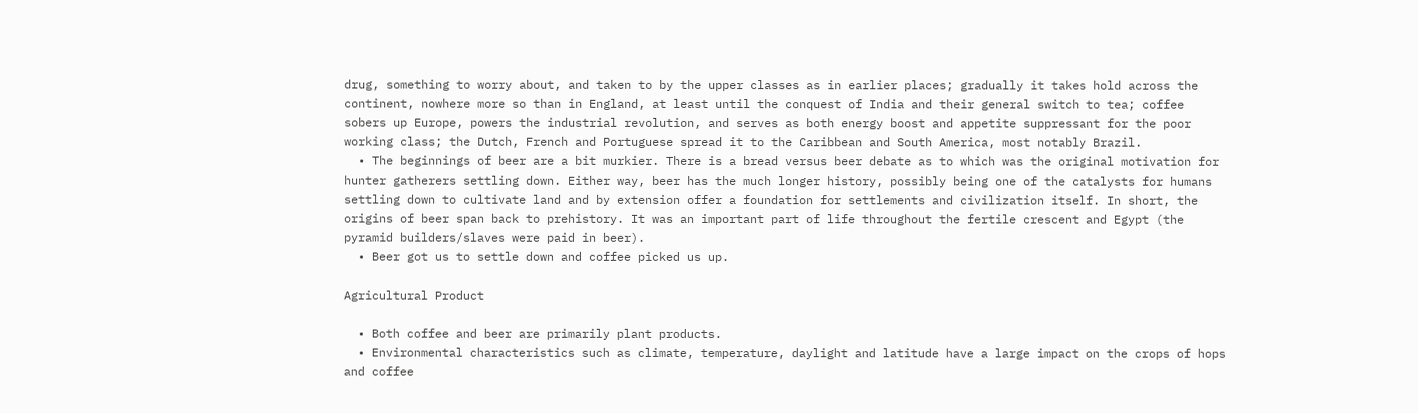drug, something to worry about, and taken to by the upper classes as in earlier places; gradually it takes hold across the continent, nowhere more so than in England, at least until the conquest of India and their general switch to tea; coffee sobers up Europe, powers the industrial revolution, and serves as both energy boost and appetite suppressant for the poor working class; the Dutch, French and Portuguese spread it to the Caribbean and South America, most notably Brazil.
  • The beginnings of beer are a bit murkier. There is a bread versus beer debate as to which was the original motivation for hunter gatherers settling down. Either way, beer has the much longer history, possibly being one of the catalysts for humans settling down to cultivate land and by extension offer a foundation for settlements and civilization itself. In short, the origins of beer span back to prehistory. It was an important part of life throughout the fertile crescent and Egypt (the pyramid builders/slaves were paid in beer).
  • Beer got us to settle down and coffee picked us up.

Agricultural Product

  • Both coffee and beer are primarily plant products.
  • Environmental characteristics such as climate, temperature, daylight and latitude have a large impact on the crops of hops and coffee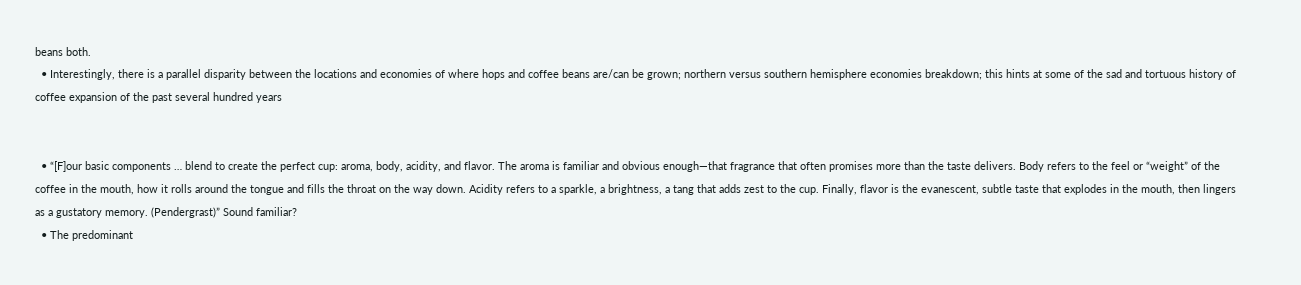beans both.
  • Interestingly, there is a parallel disparity between the locations and economies of where hops and coffee beans are/can be grown; northern versus southern hemisphere economies breakdown; this hints at some of the sad and tortuous history of coffee expansion of the past several hundred years


  • “[F]our basic components … blend to create the perfect cup: aroma, body, acidity, and flavor. The aroma is familiar and obvious enough—that fragrance that often promises more than the taste delivers. Body refers to the feel or “weight” of the coffee in the mouth, how it rolls around the tongue and fills the throat on the way down. Acidity refers to a sparkle, a brightness, a tang that adds zest to the cup. Finally, flavor is the evanescent, subtle taste that explodes in the mouth, then lingers as a gustatory memory. (Pendergrast)” Sound familiar?
  • The predominant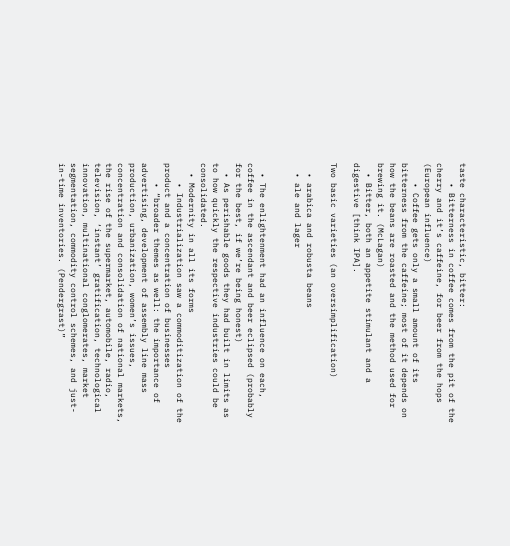taste characteristic, bitter:
    • Bitterness in coffee comes from the pit of the cherry and it’s caffeine, for beer from the hops (European influence)
    • Coffee gets only a small amount of its bitterness from the caffeine; most of it depends on how the beans are roasted and the method used for brewing it. (McLagan)
  • Bitter, both an appetite stimulant and a digestive [think IPA].

Two basic varieties (an oversimplification)

  • arabica and robusta beans
  • ale and lager


  • The enlightenment had an influence on each, coffee in the ascendant and beer eclipsed (probably for the best, if we’re being honest)
  • As perishable goods they had built in limits as to how quickly the respective industries could be consolidated.
  • Modernity in all its forms
    • Industrialization saw a commoditization of the product and a concentration of businesses
    • “broader themes as well: the importance of advertising, development of assembly line mass production, urbanization, women’s issues, concentration and consolidation of national markets, the rise of the supermarket, automobile, radio, television, ‘instant’ gratification, technological innovation, multinational conglomerates, market segmentation, commodity control schemes, and just-in-time inventories. (Pendergrast)”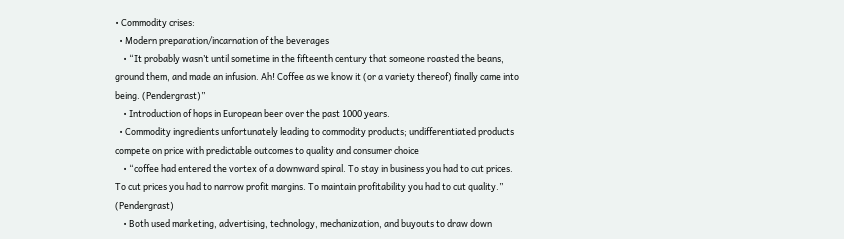• Commodity crises:
  • Modern preparation/incarnation of the beverages
    • “It probably wasn’t until sometime in the fifteenth century that someone roasted the beans, ground them, and made an infusion. Ah! Coffee as we know it (or a variety thereof) finally came into being. (Pendergrast)”
    • Introduction of hops in European beer over the past 1000 years.
  • Commodity ingredients unfortunately leading to commodity products; undifferentiated products compete on price with predictable outcomes to quality and consumer choice
    • “coffee had entered the vortex of a downward spiral. To stay in business you had to cut prices. To cut prices you had to narrow profit margins. To maintain profitability you had to cut quality.” (Pendergrast)
    • Both used marketing, advertising, technology, mechanization, and buyouts to draw down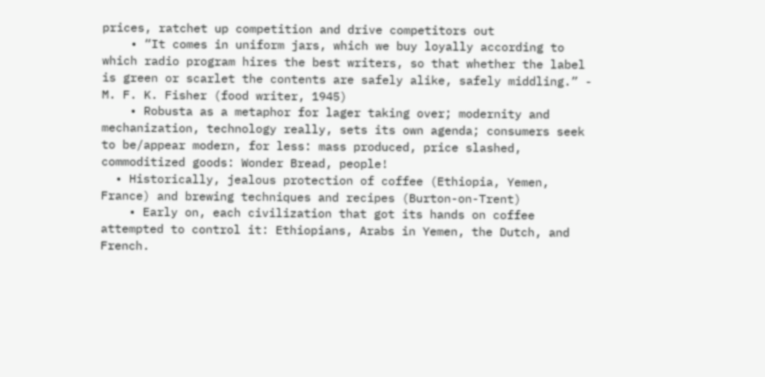prices, ratchet up competition and drive competitors out
    • “It comes in uniform jars, which we buy loyally according to which radio program hires the best writers, so that whether the label is green or scarlet the contents are safely alike, safely middling.” - M. F. K. Fisher (food writer, 1945)
    • Robusta as a metaphor for lager taking over; modernity and mechanization, technology really, sets its own agenda; consumers seek to be/appear modern, for less: mass produced, price slashed, commoditized goods: Wonder Bread, people!
  • Historically, jealous protection of coffee (Ethiopia, Yemen, France) and brewing techniques and recipes (Burton-on-Trent)
    • Early on, each civilization that got its hands on coffee attempted to control it: Ethiopians, Arabs in Yemen, the Dutch, and French.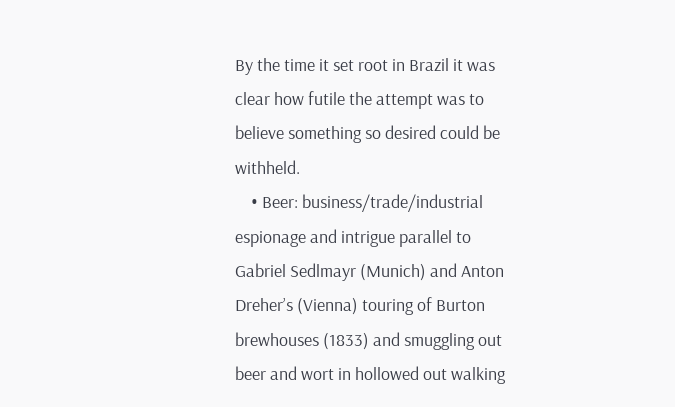By the time it set root in Brazil it was clear how futile the attempt was to believe something so desired could be withheld.
    • Beer: business/trade/industrial espionage and intrigue parallel to Gabriel Sedlmayr (Munich) and Anton Dreher’s (Vienna) touring of Burton brewhouses (1833) and smuggling out beer and wort in hollowed out walking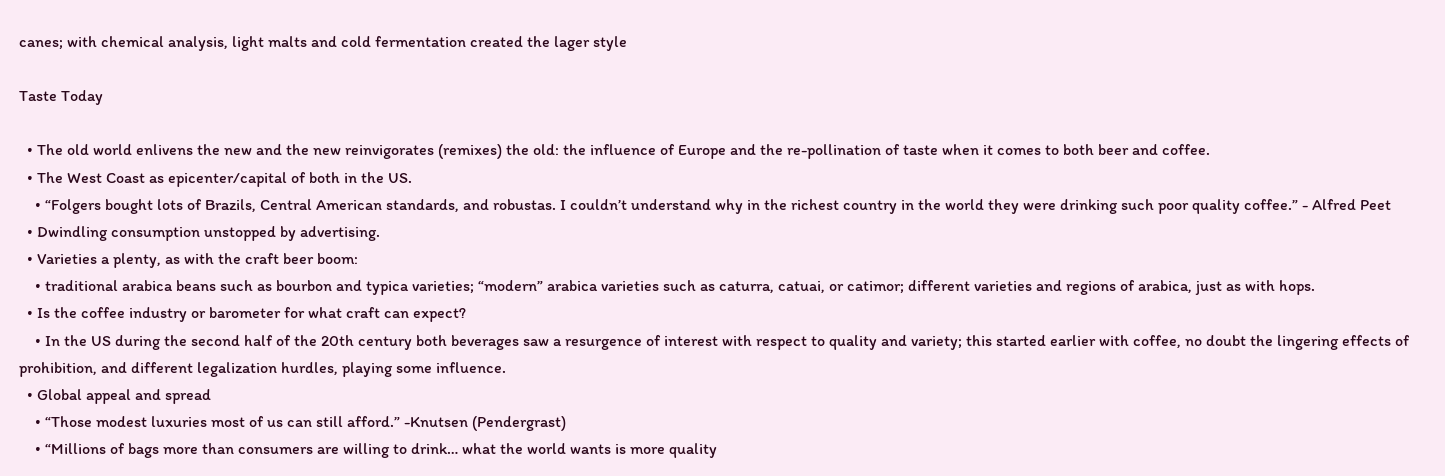canes; with chemical analysis, light malts and cold fermentation created the lager style

Taste Today

  • The old world enlivens the new and the new reinvigorates (remixes) the old: the influence of Europe and the re-pollination of taste when it comes to both beer and coffee.
  • The West Coast as epicenter/capital of both in the US.
    • “Folgers bought lots of Brazils, Central American standards, and robustas. I couldn’t understand why in the richest country in the world they were drinking such poor quality coffee.” - Alfred Peet
  • Dwindling consumption unstopped by advertising.
  • Varieties a plenty, as with the craft beer boom:
    • traditional arabica beans such as bourbon and typica varieties; “modern” arabica varieties such as caturra, catuai, or catimor; different varieties and regions of arabica, just as with hops.
  • Is the coffee industry or barometer for what craft can expect?
    • In the US during the second half of the 20th century both beverages saw a resurgence of interest with respect to quality and variety; this started earlier with coffee, no doubt the lingering effects of prohibition, and different legalization hurdles, playing some influence.
  • Global appeal and spread
    • “Those modest luxuries most of us can still afford.” -Knutsen (Pendergrast)
    • “Millions of bags more than consumers are willing to drink… what the world wants is more quality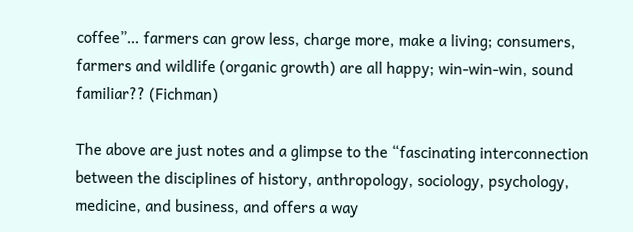coffee”… farmers can grow less, charge more, make a living; consumers, farmers and wildlife (organic growth) are all happy; win-win-win, sound familiar?? (Fichman)

The above are just notes and a glimpse to the “fascinating interconnection between the disciplines of history, anthropology, sociology, psychology, medicine, and business, and offers a way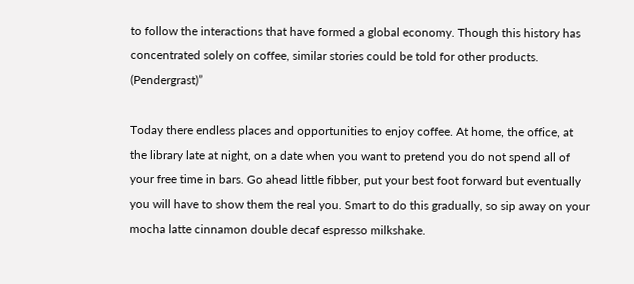to follow the interactions that have formed a global economy. Though this history has concentrated solely on coffee, similar stories could be told for other products. (Pendergrast)”

Today there endless places and opportunities to enjoy coffee. At home, the office, at the library late at night, on a date when you want to pretend you do not spend all of your free time in bars. Go ahead little fibber, put your best foot forward but eventually you will have to show them the real you. Smart to do this gradually, so sip away on your mocha latte cinnamon double decaf espresso milkshake.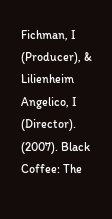Fichman, I (Producer), & Lilienheim Angelico, I (Director). (2007). Black Coffee: The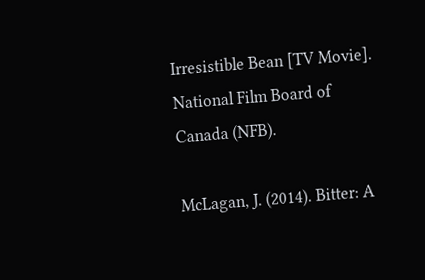Irresistible Bean [TV Movie]. National Film Board of Canada (NFB).

McLagan, J. (2014). Bitter: A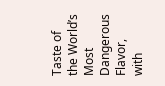Taste of the World’s Most Dangerous Flavor, with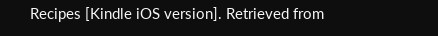Recipes [Kindle iOS version]. Retrieved from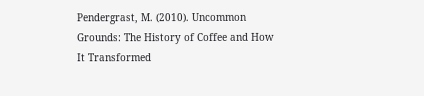Pendergrast, M. (2010). Uncommon Grounds: The History of Coffee and How It Transformed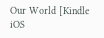Our World [Kindle iOS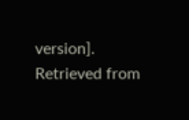version]. Retrieved from